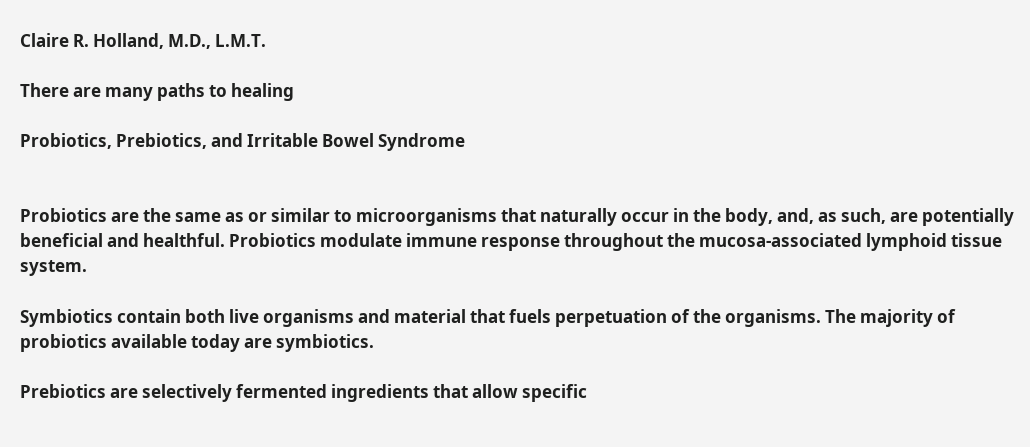Claire R. Holland, M.D., L.M.T.

There are many paths to healing

Probiotics, Prebiotics, and Irritable Bowel Syndrome


Probiotics are the same as or similar to microorganisms that naturally occur in the body, and, as such, are potentially beneficial and healthful. Probiotics modulate immune response throughout the mucosa-associated lymphoid tissue system.

Symbiotics contain both live organisms and material that fuels perpetuation of the organisms. The majority of probiotics available today are symbiotics.

Prebiotics are selectively fermented ingredients that allow specific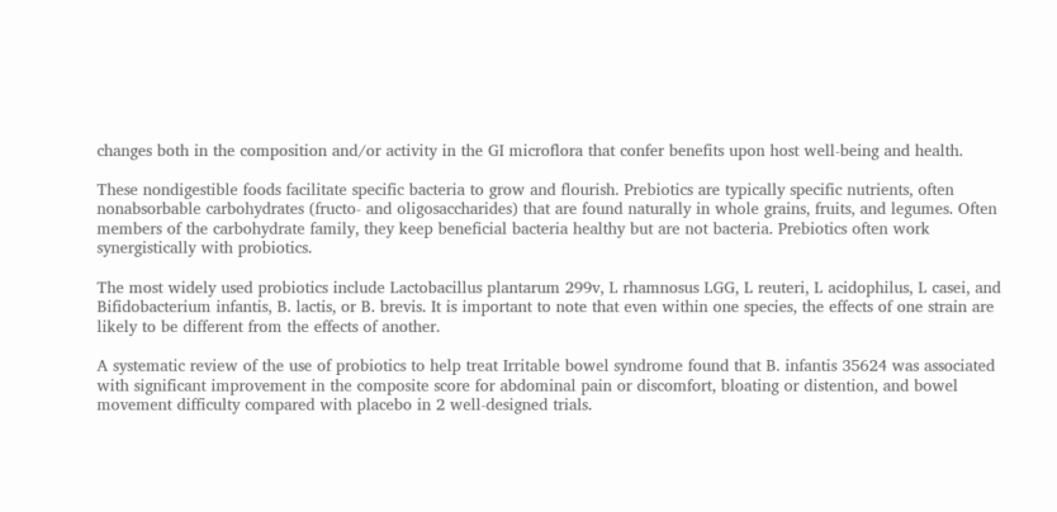changes both in the composition and/or activity in the GI microflora that confer benefits upon host well-being and health.

These nondigestible foods facilitate specific bacteria to grow and flourish. Prebiotics are typically specific nutrients, often nonabsorbable carbohydrates (fructo- and oligosaccharides) that are found naturally in whole grains, fruits, and legumes. Often members of the carbohydrate family, they keep beneficial bacteria healthy but are not bacteria. Prebiotics often work synergistically with probiotics.

The most widely used probiotics include Lactobacillus plantarum 299v, L rhamnosus LGG, L reuteri, L acidophilus, L casei, and Bifidobacterium infantis, B. lactis, or B. brevis. It is important to note that even within one species, the effects of one strain are likely to be different from the effects of another.

A systematic review of the use of probiotics to help treat Irritable bowel syndrome found that B. infantis 35624 was associated with significant improvement in the composite score for abdominal pain or discomfort, bloating or distention, and bowel movement difficulty compared with placebo in 2 well-designed trials.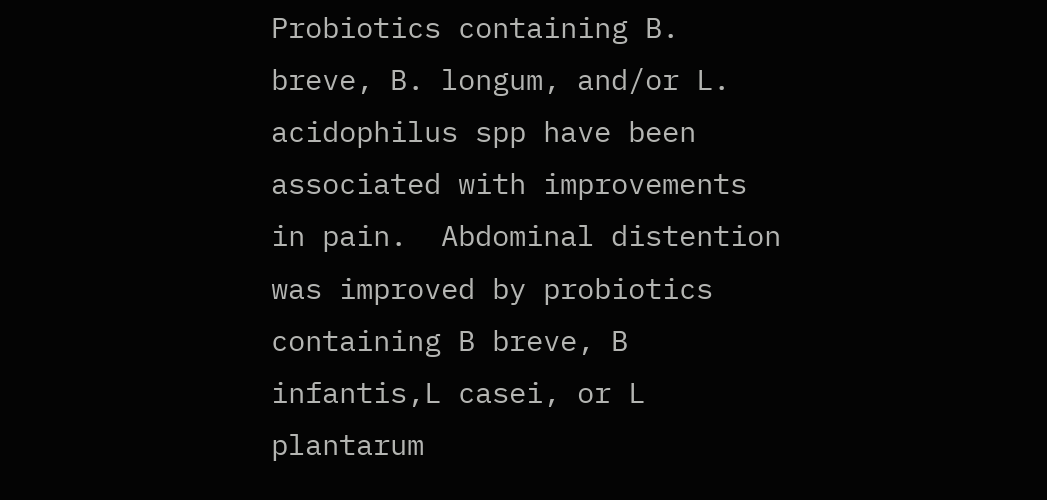Probiotics containing B. breve, B. longum, and/or L. acidophilus spp have been associated with improvements in pain.  Abdominal distention was improved by probiotics containing B breve, B infantis,L casei, or L plantarum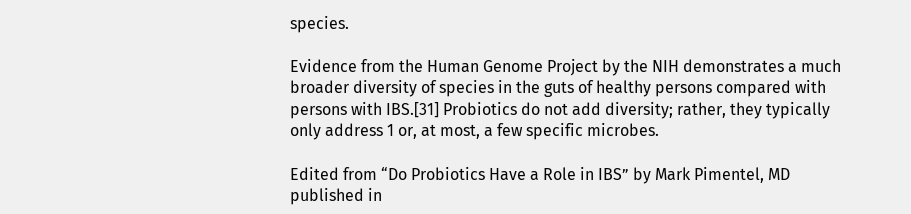species.

Evidence from the Human Genome Project by the NIH demonstrates a much broader diversity of species in the guts of healthy persons compared with persons with IBS.[31] Probiotics do not add diversity; rather, they typically only address 1 or, at most, a few specific microbes.

Edited from “Do Probiotics Have a Role in IBS” by Mark Pimentel, MD published in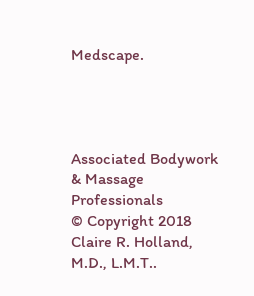Medscape.




Associated Bodywork & Massage Professionals
© Copyright 2018 Claire R. Holland, M.D., L.M.T..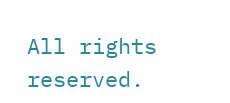All rights reserved.